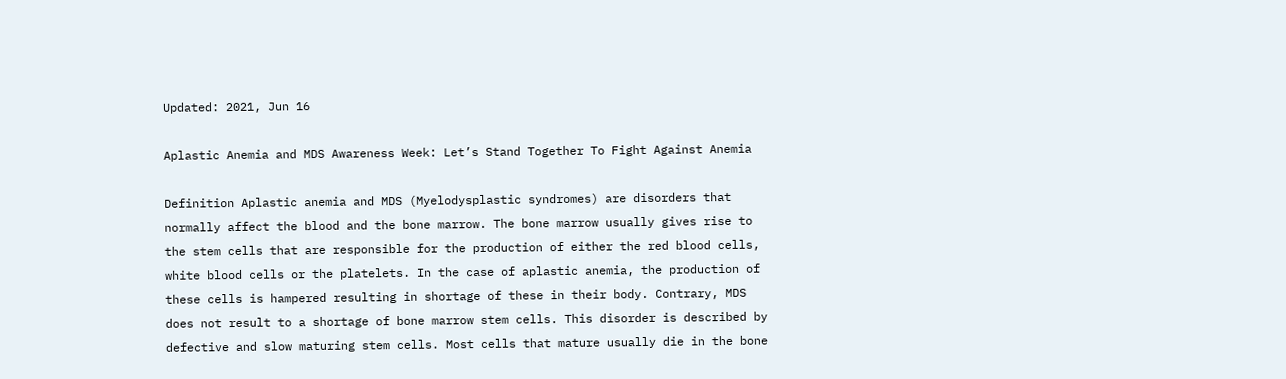Updated: 2021, Jun 16

Aplastic Anemia and MDS Awareness Week: Let’s Stand Together To Fight Against Anemia

Definition Aplastic anemia and MDS (Myelodysplastic syndromes) are disorders that normally affect the blood and the bone marrow. The bone marrow usually gives rise to the stem cells that are responsible for the production of either the red blood cells, white blood cells or the platelets. In the case of aplastic anemia, the production of these cells is hampered resulting in shortage of these in their body. Contrary, MDS does not result to a shortage of bone marrow stem cells. This disorder is described by defective and slow maturing stem cells. Most cells that mature usually die in the bone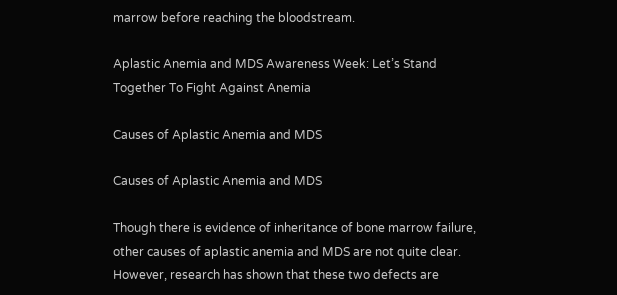marrow before reaching the bloodstream.

Aplastic Anemia and MDS Awareness Week: Let’s Stand Together To Fight Against Anemia

Causes of Aplastic Anemia and MDS

Causes of Aplastic Anemia and MDS

Though there is evidence of inheritance of bone marrow failure, other causes of aplastic anemia and MDS are not quite clear. However, research has shown that these two defects are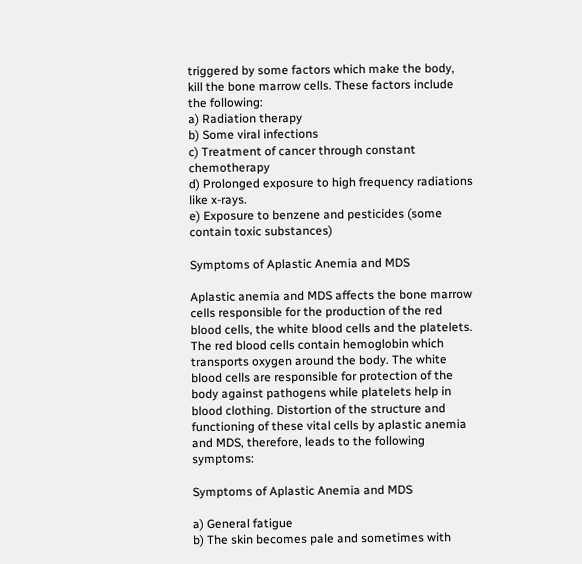triggered by some factors which make the body, kill the bone marrow cells. These factors include the following:
a) Radiation therapy
b) Some viral infections
c) Treatment of cancer through constant chemotherapy
d) Prolonged exposure to high frequency radiations like x-rays.
e) Exposure to benzene and pesticides (some contain toxic substances)

Symptoms of Aplastic Anemia and MDS

Aplastic anemia and MDS affects the bone marrow cells responsible for the production of the red blood cells, the white blood cells and the platelets. The red blood cells contain hemoglobin which transports oxygen around the body. The white blood cells are responsible for protection of the body against pathogens while platelets help in blood clothing. Distortion of the structure and functioning of these vital cells by aplastic anemia and MDS, therefore, leads to the following symptoms:

Symptoms of Aplastic Anemia and MDS

a) General fatigue
b) The skin becomes pale and sometimes with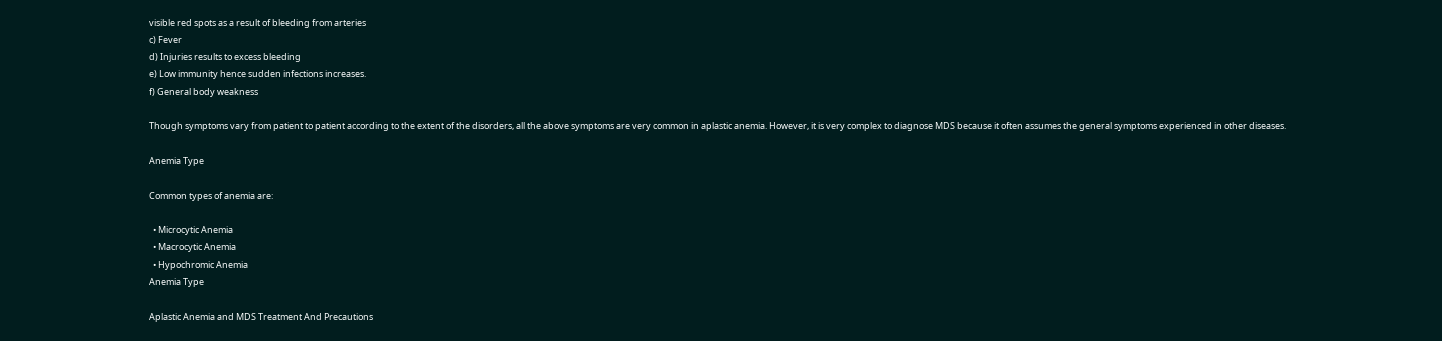visible red spots as a result of bleeding from arteries
c) Fever
d) Injuries results to excess bleeding
e) Low immunity hence sudden infections increases.
f) General body weakness

Though symptoms vary from patient to patient according to the extent of the disorders, all the above symptoms are very common in aplastic anemia. However, it is very complex to diagnose MDS because it often assumes the general symptoms experienced in other diseases.

Anemia Type

Common types of anemia are:

  • Microcytic Anemia
  • Macrocytic Anemia
  • Hypochromic Anemia
Anemia Type

Aplastic Anemia and MDS Treatment And Precautions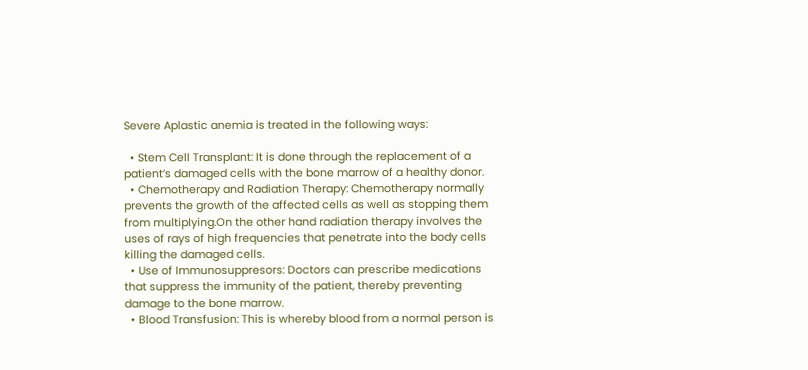Severe Aplastic anemia is treated in the following ways:

  • Stem Cell Transplant: It is done through the replacement of a patient’s damaged cells with the bone marrow of a healthy donor.
  • Chemotherapy and Radiation Therapy: Chemotherapy normally prevents the growth of the affected cells as well as stopping them from multiplying.On the other hand radiation therapy involves the uses of rays of high frequencies that penetrate into the body cells killing the damaged cells.
  • Use of Immunosuppresors: Doctors can prescribe medications that suppress the immunity of the patient, thereby preventing damage to the bone marrow.
  • Blood Transfusion: This is whereby blood from a normal person is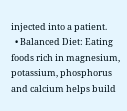injected into a patient.
  • Balanced Diet: Eating foods rich in magnesium, potassium, phosphorus and calcium helps build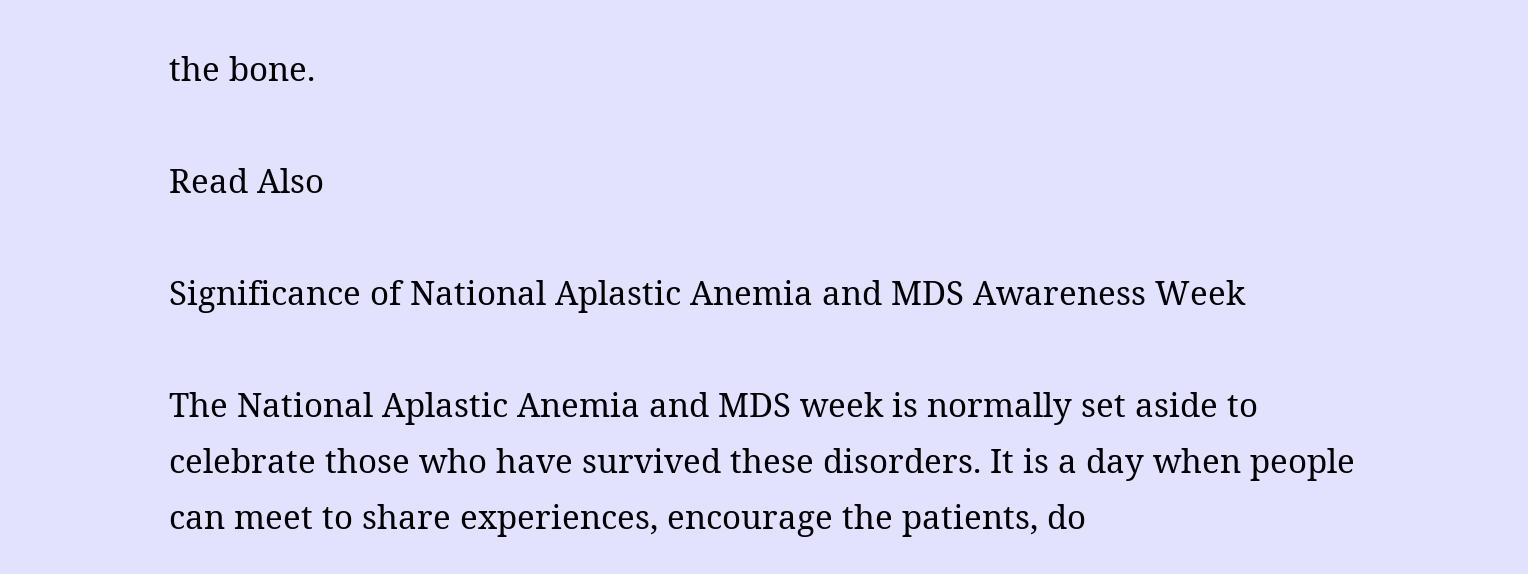the bone.

Read Also

Significance of National Aplastic Anemia and MDS Awareness Week

The National Aplastic Anemia and MDS week is normally set aside to celebrate those who have survived these disorders. It is a day when people can meet to share experiences, encourage the patients, do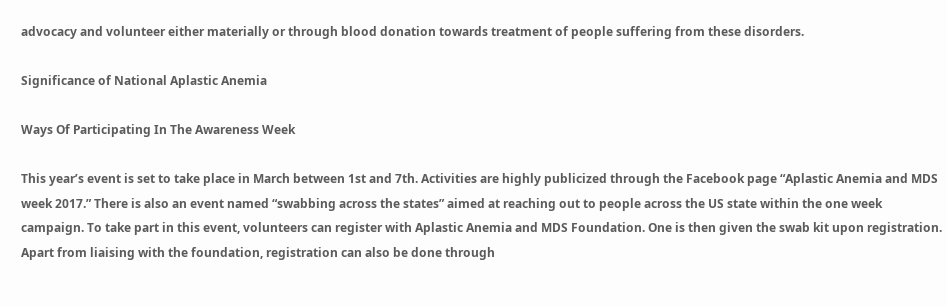advocacy and volunteer either materially or through blood donation towards treatment of people suffering from these disorders.

Significance of National Aplastic Anemia

Ways Of Participating In The Awareness Week

This year’s event is set to take place in March between 1st and 7th. Activities are highly publicized through the Facebook page “Aplastic Anemia and MDS week 2017.” There is also an event named “swabbing across the states” aimed at reaching out to people across the US state within the one week campaign. To take part in this event, volunteers can register with Aplastic Anemia and MDS Foundation. One is then given the swab kit upon registration. Apart from liaising with the foundation, registration can also be done through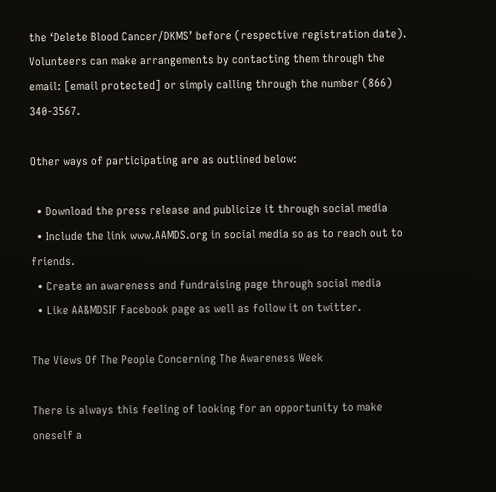the ‘Delete Blood Cancer/DKMS’ before (respective registration date). Volunteers can make arrangements by contacting them through the email: [email protected] or simply calling through the number (866) 340-3567.

Other ways of participating are as outlined below:

  • Download the press release and publicize it through social media
  • Include the link www.AAMDS.org in social media so as to reach out to friends.
  • Create an awareness and fundraising page through social media
  • Like AA&MDSIF Facebook page as well as follow it on twitter.

The Views Of The People Concerning The Awareness Week

There is always this feeling of looking for an opportunity to make oneself a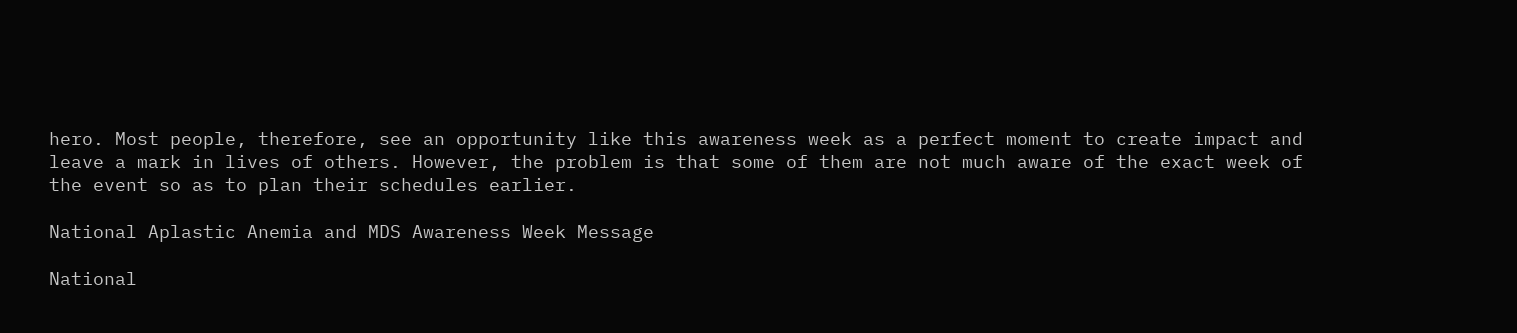hero. Most people, therefore, see an opportunity like this awareness week as a perfect moment to create impact and leave a mark in lives of others. However, the problem is that some of them are not much aware of the exact week of the event so as to plan their schedules earlier.

National Aplastic Anemia and MDS Awareness Week Message

National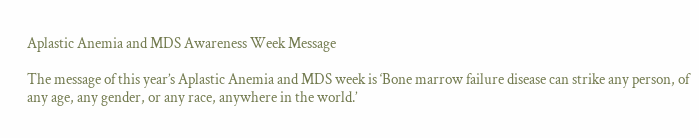Aplastic Anemia and MDS Awareness Week Message

The message of this year’s Aplastic Anemia and MDS week is ‘Bone marrow failure disease can strike any person, of any age, any gender, or any race, anywhere in the world.’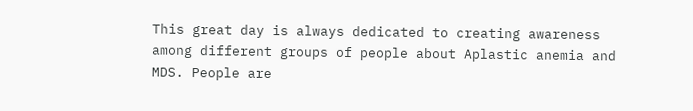This great day is always dedicated to creating awareness among different groups of people about Aplastic anemia and MDS. People are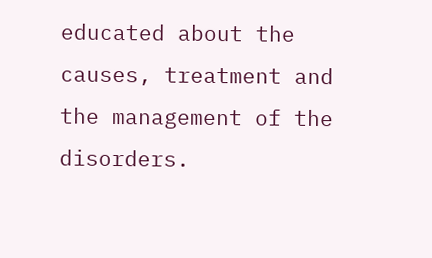educated about the causes, treatment and the management of the disorders.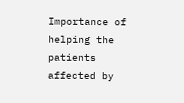Importance of helping the patients affected by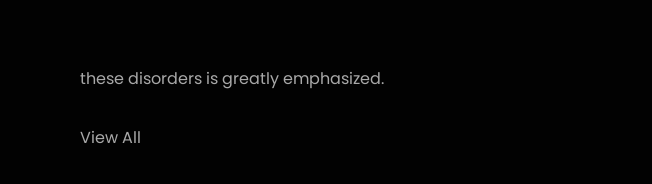these disorders is greatly emphasized.

View All